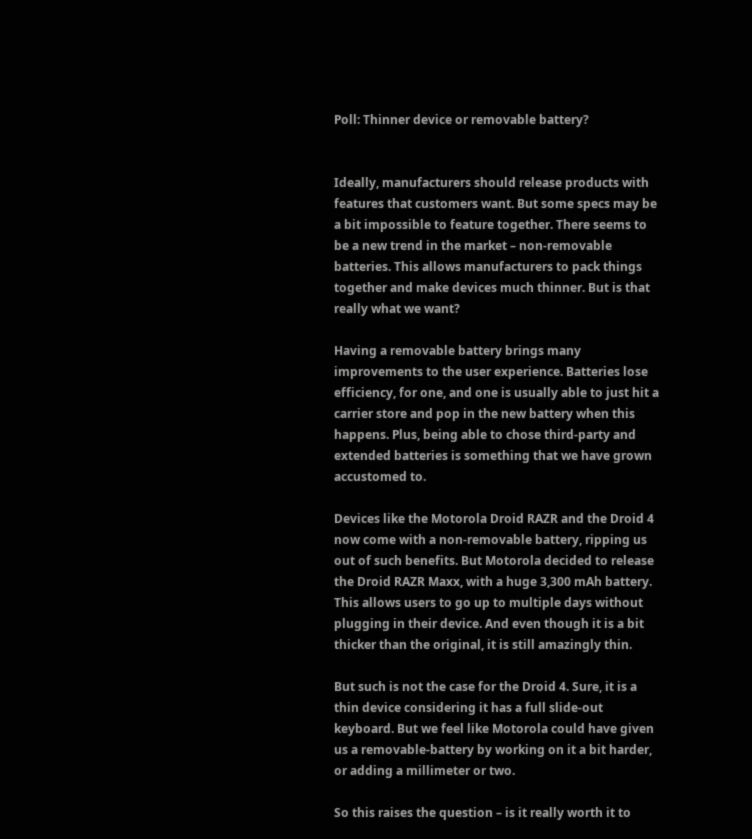Poll: Thinner device or removable battery?


Ideally, manufacturers should release products with features that customers want. But some specs may be a bit impossible to feature together. There seems to be a new trend in the market – non-removable batteries. This allows manufacturers to pack things together and make devices much thinner. But is that really what we want?

Having a removable battery brings many improvements to the user experience. Batteries lose efficiency, for one, and one is usually able to just hit a carrier store and pop in the new battery when this happens. Plus, being able to chose third-party and extended batteries is something that we have grown accustomed to.

Devices like the Motorola Droid RAZR and the Droid 4 now come with a non-removable battery, ripping us out of such benefits. But Motorola decided to release the Droid RAZR Maxx, with a huge 3,300 mAh battery. This allows users to go up to multiple days without plugging in their device. And even though it is a bit thicker than the original, it is still amazingly thin.

But such is not the case for the Droid 4. Sure, it is a thin device considering it has a full slide-out keyboard. But we feel like Motorola could have given us a removable-battery by working on it a bit harder, or adding a millimeter or two.

So this raises the question – is it really worth it to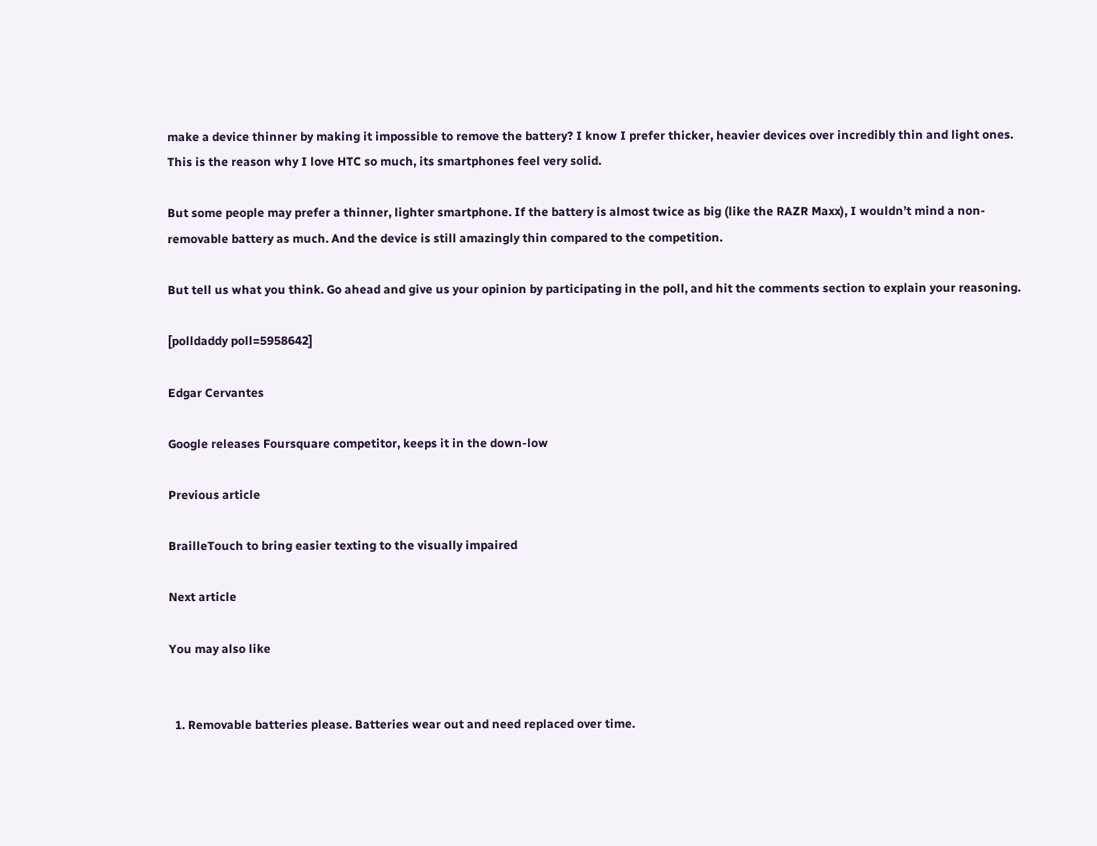make a device thinner by making it impossible to remove the battery? I know I prefer thicker, heavier devices over incredibly thin and light ones. This is the reason why I love HTC so much, its smartphones feel very solid.

But some people may prefer a thinner, lighter smartphone. If the battery is almost twice as big (like the RAZR Maxx), I wouldn’t mind a non-removable battery as much. And the device is still amazingly thin compared to the competition.

But tell us what you think. Go ahead and give us your opinion by participating in the poll, and hit the comments section to explain your reasoning.

[polldaddy poll=5958642]

Edgar Cervantes

Google releases Foursquare competitor, keeps it in the down-low

Previous article

BrailleTouch to bring easier texting to the visually impaired

Next article

You may also like


  1. Removable batteries please. Batteries wear out and need replaced over time.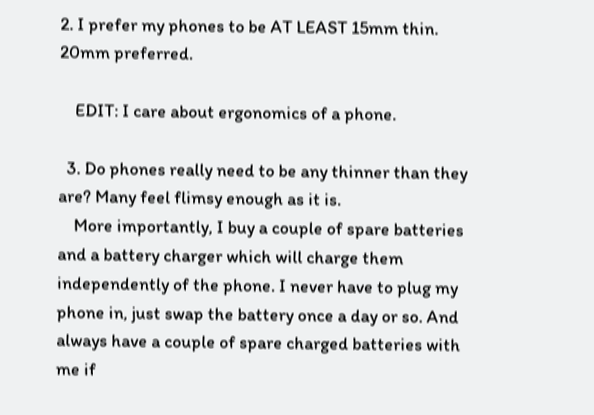2. I prefer my phones to be AT LEAST 15mm thin. 20mm preferred.

    EDIT: I care about ergonomics of a phone.

  3. Do phones really need to be any thinner than they are? Many feel flimsy enough as it is.
    More importantly, I buy a couple of spare batteries and a battery charger which will charge them independently of the phone. I never have to plug my phone in, just swap the battery once a day or so. And always have a couple of spare charged batteries with me if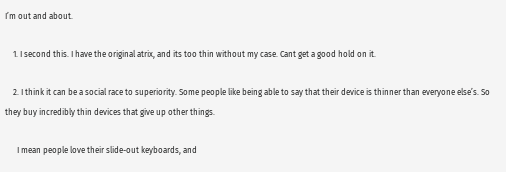I’m out and about.

    1. I second this. I have the original atrix, and its too thin without my case. Cant get a good hold on it.

    2. I think it can be a social race to superiority. Some people like being able to say that their device is thinner than everyone else’s. So they buy incredibly thin devices that give up other things.

      I mean people love their slide-out keyboards, and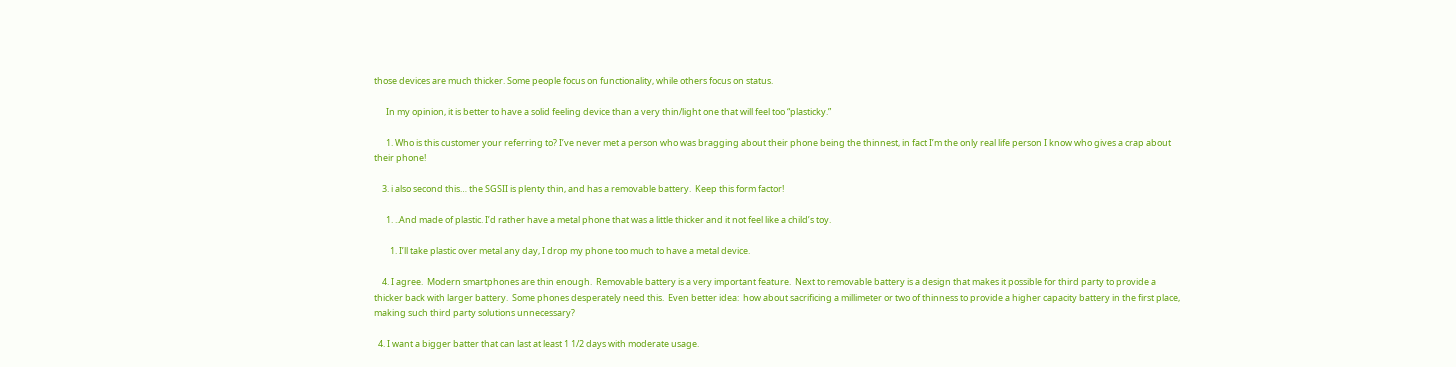those devices are much thicker. Some people focus on functionality, while others focus on status.

      In my opinion, it is better to have a solid feeling device than a very thin/light one that will feel too “plasticky.”

      1. Who is this customer your referring to? I’ve never met a person who was bragging about their phone being the thinnest, in fact I’m the only real life person I know who gives a crap about their phone!

    3. i also second this… the SGSII is plenty thin, and has a removable battery.  Keep this form factor!

      1. ..And made of plastic. I’d rather have a metal phone that was a little thicker and it not feel like a child’s toy.

        1. I’ll take plastic over metal any day, I drop my phone too much to have a metal device.

    4. I agree.  Modern smartphones are thin enough.  Removable battery is a very important feature.  Next to removable battery is a design that makes it possible for third party to provide a thicker back with larger battery.  Some phones desperately need this.  Even better idea:  how about sacrificing a millimeter or two of thinness to provide a higher capacity battery in the first place, making such third party solutions unnecessary?

  4. I want a bigger batter that can last at least 1 1/2 days with moderate usage.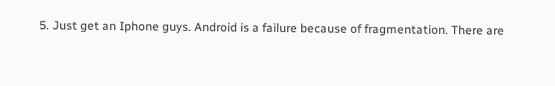5. Just get an Iphone guys. Android is a failure because of fragmentation. There are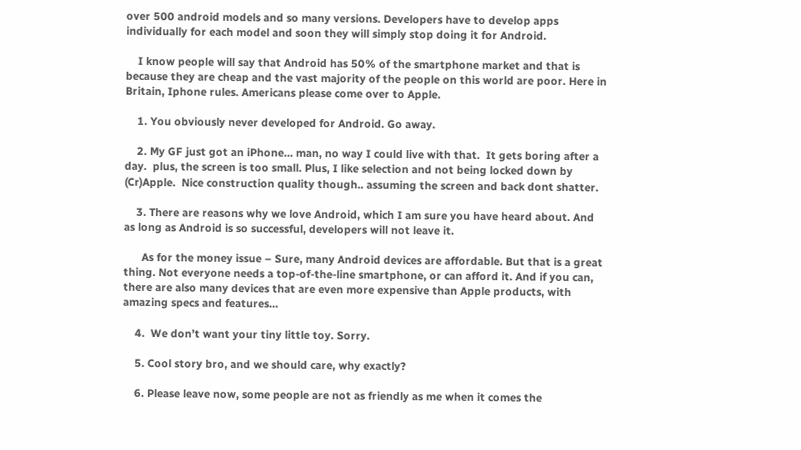over 500 android models and so many versions. Developers have to develop apps individually for each model and soon they will simply stop doing it for Android.

    I know people will say that Android has 50% of the smartphone market and that is because they are cheap and the vast majority of the people on this world are poor. Here in Britain, Iphone rules. Americans please come over to Apple.

    1. You obviously never developed for Android. Go away.

    2. My GF just got an iPhone… man, no way I could live with that.  It gets boring after a day.  plus, the screen is too small. Plus, I like selection and not being locked down by (Cr)Apple.  Nice construction quality though.. assuming the screen and back dont shatter.

    3. There are reasons why we love Android, which I am sure you have heard about. And as long as Android is so successful, developers will not leave it.

      As for the money issue – Sure, many Android devices are affordable. But that is a great thing. Not everyone needs a top-of-the-line smartphone, or can afford it. And if you can, there are also many devices that are even more expensive than Apple products, with amazing specs and features…

    4.  We don’t want your tiny little toy. Sorry.

    5. Cool story bro, and we should care, why exactly?

    6. Please leave now, some people are not as friendly as me when it comes the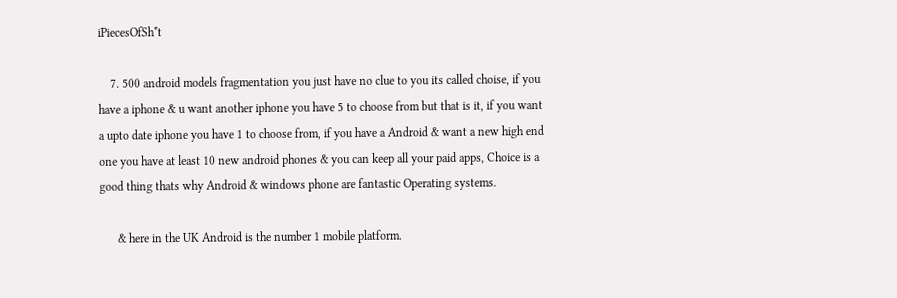iPiecesOfSh*t

    7. 500 android models fragmentation you just have no clue to you its called choise, if you have a iphone & u want another iphone you have 5 to choose from but that is it, if you want a upto date iphone you have 1 to choose from, if you have a Android & want a new high end one you have at least 10 new android phones & you can keep all your paid apps, Choice is a good thing thats why Android & windows phone are fantastic Operating systems.

      & here in the UK Android is the number 1 mobile platform.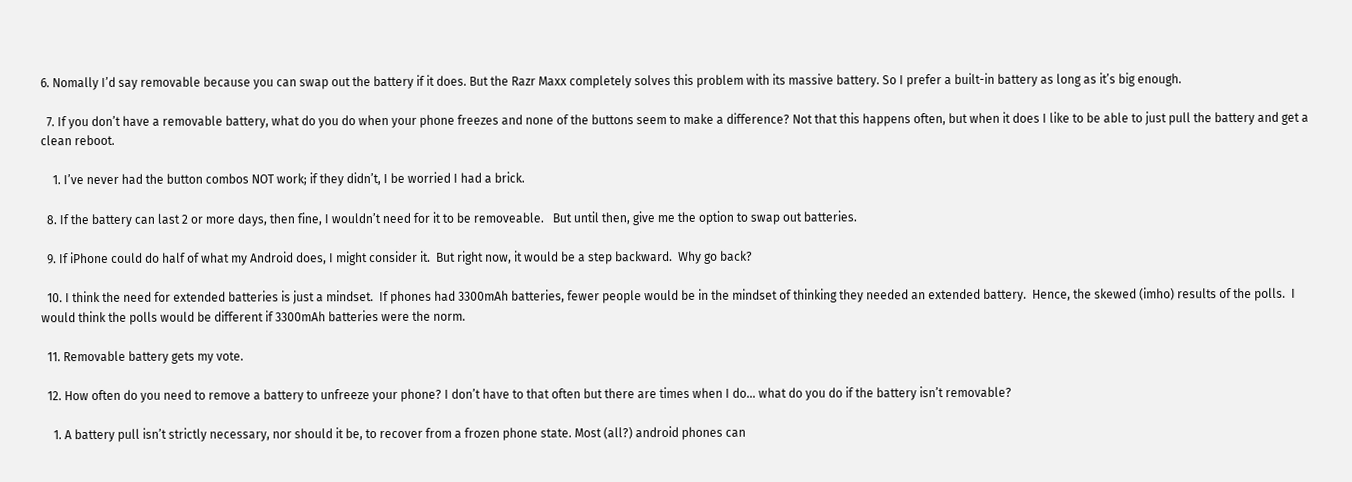6. Nomally I’d say removable because you can swap out the battery if it does. But the Razr Maxx completely solves this problem with its massive battery. So I prefer a built-in battery as long as it’s big enough.

  7. If you don’t have a removable battery, what do you do when your phone freezes and none of the buttons seem to make a difference? Not that this happens often, but when it does I like to be able to just pull the battery and get a clean reboot.

    1. I’ve never had the button combos NOT work; if they didn’t, I be worried I had a brick.

  8. If the battery can last 2 or more days, then fine, I wouldn’t need for it to be removeable.   But until then, give me the option to swap out batteries.

  9. If iPhone could do half of what my Android does, I might consider it.  But right now, it would be a step backward.  Why go back?

  10. I think the need for extended batteries is just a mindset.  If phones had 3300mAh batteries, fewer people would be in the mindset of thinking they needed an extended battery.  Hence, the skewed (imho) results of the polls.  I would think the polls would be different if 3300mAh batteries were the norm.

  11. Removable battery gets my vote.

  12. How often do you need to remove a battery to unfreeze your phone? I don’t have to that often but there are times when I do… what do you do if the battery isn’t removable?

    1. A battery pull isn’t strictly necessary, nor should it be, to recover from a frozen phone state. Most (all?) android phones can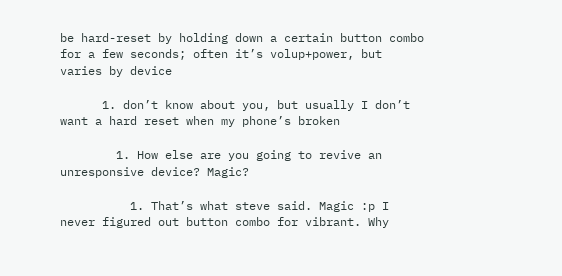be hard-reset by holding down a certain button combo for a few seconds; often it’s volup+power, but varies by device

      1. don’t know about you, but usually I don’t want a hard reset when my phone’s broken

        1. How else are you going to revive an unresponsive device? Magic?

          1. That’s what steve said. Magic :p I never figured out button combo for vibrant. Why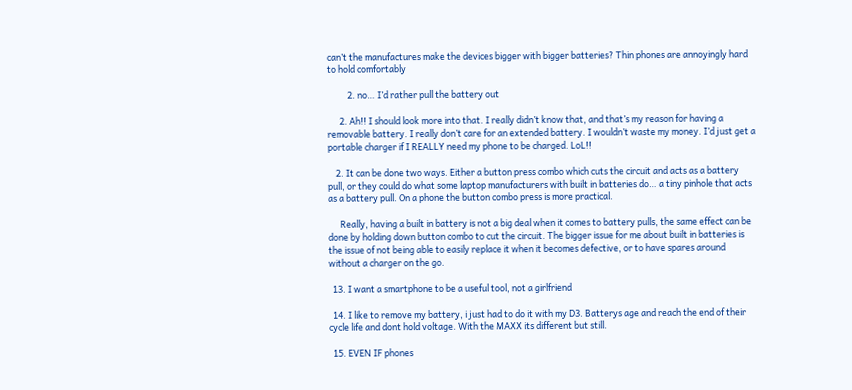can’t the manufactures make the devices bigger with bigger batteries? Thin phones are annoyingly hard to hold comfortably

          2. no… I’d rather pull the battery out

      2. Ah!! I should look more into that. I really didn’t know that, and that’s my reason for having a removable battery. I really don’t care for an extended battery. I wouldn’t waste my money. I’d just get a portable charger if I REALLY need my phone to be charged. LoL!!

    2. It can be done two ways. Either a button press combo which cuts the circuit and acts as a battery pull, or they could do what some laptop manufacturers with built in batteries do… a tiny pinhole that acts as a battery pull. On a phone the button combo press is more practical.

      Really, having a built in battery is not a big deal when it comes to battery pulls, the same effect can be done by holding down button combo to cut the circuit. The bigger issue for me about built in batteries is the issue of not being able to easily replace it when it becomes defective, or to have spares around without a charger on the go.

  13. I want a smartphone to be a useful tool, not a girlfriend

  14. I like to remove my battery, i just had to do it with my D3. Batterys age and reach the end of their cycle life and dont hold voltage. With the MAXX its different but still.

  15. EVEN IF phones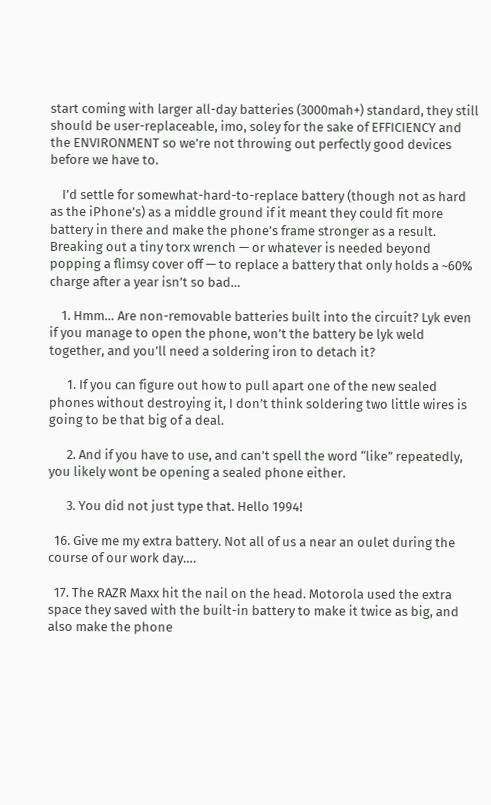start coming with larger all-day batteries (3000mah+) standard, they still should be user-replaceable, imo, soley for the sake of EFFICIENCY and the ENVIRONMENT so we’re not throwing out perfectly good devices before we have to.

    I’d settle for somewhat-hard-to-replace battery (though not as hard as the iPhone’s) as a middle ground if it meant they could fit more battery in there and make the phone’s frame stronger as a result. Breaking out a tiny torx wrench — or whatever is needed beyond popping a flimsy cover off — to replace a battery that only holds a ~60% charge after a year isn’t so bad…

    1. Hmm… Are non-removable batteries built into the circuit? Lyk even if you manage to open the phone, won’t the battery be lyk weld together, and you’ll need a soldering iron to detach it?

      1. If you can figure out how to pull apart one of the new sealed phones without destroying it, I don’t think soldering two little wires is going to be that big of a deal.

      2. And if you have to use, and can’t spell the word “like” repeatedly, you likely wont be opening a sealed phone either.

      3. You did not just type that. Hello 1994!

  16. Give me my extra battery. Not all of us a near an oulet during the course of our work day….

  17. The RAZR Maxx hit the nail on the head. Motorola used the extra space they saved with the built-in battery to make it twice as big, and also make the phone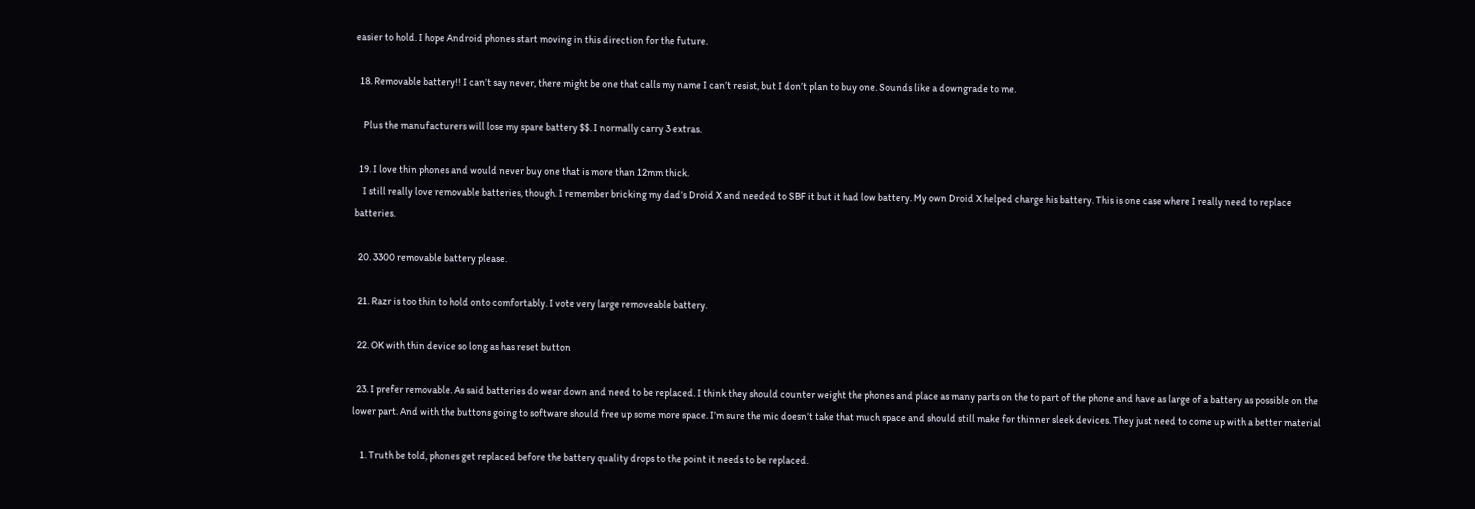easier to hold. I hope Android phones start moving in this direction for the future.

  18. Removable battery!! I can’t say never, there might be one that calls my name I can’t resist, but I don’t plan to buy one. Sounds like a downgrade to me.

    Plus the manufacturers will lose my spare battery $$. I normally carry 3 extras.

  19. I love thin phones and would never buy one that is more than 12mm thick.
    I still really love removable batteries, though. I remember bricking my dad’s Droid X and needed to SBF it but it had low battery. My own Droid X helped charge his battery. This is one case where I really need to replace batteries.

  20. 3300 removable battery please.

  21. Razr is too thin to hold onto comfortably. I vote very large removeable battery.

  22. OK with thin device so long as has reset button

  23. I prefer removable. As said batteries do wear down and need to be replaced. I think they should counter weight the phones and place as many parts on the to part of the phone and have as large of a battery as possible on the lower part. And with the buttons going to software should free up some more space. I’m sure the mic doesn’t take that much space and should still make for thinner sleek devices. They just need to come up with a better material

    1. Truth be told, phones get replaced before the battery quality drops to the point it needs to be replaced.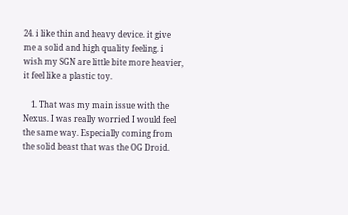24. i like thin and heavy device. it give me a solid and high quality feeling. i wish my SGN are little bite more heavier, it feel like a plastic toy.

    1. That was my main issue with the Nexus. I was really worried I would feel the same way. Especially coming from the solid beast that was the OG Droid.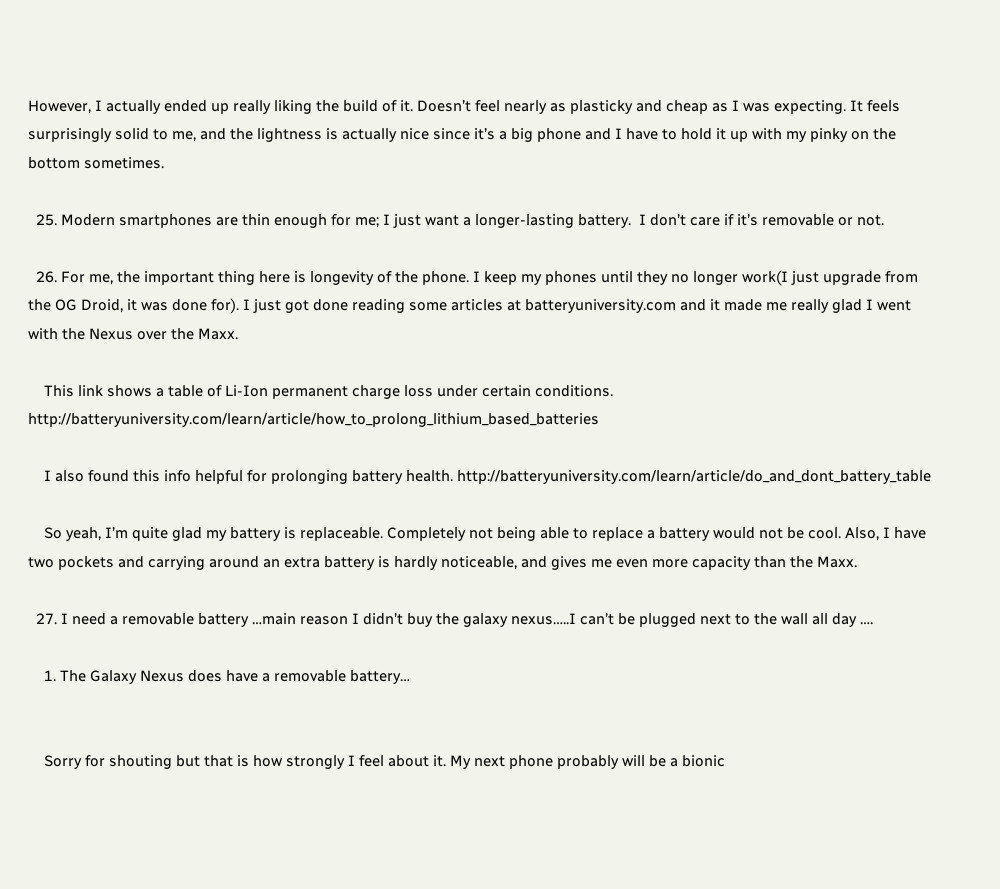However, I actually ended up really liking the build of it. Doesn’t feel nearly as plasticky and cheap as I was expecting. It feels surprisingly solid to me, and the lightness is actually nice since it’s a big phone and I have to hold it up with my pinky on the bottom sometimes.

  25. Modern smartphones are thin enough for me; I just want a longer-lasting battery.  I don’t care if it’s removable or not.

  26. For me, the important thing here is longevity of the phone. I keep my phones until they no longer work(I just upgrade from the OG Droid, it was done for). I just got done reading some articles at batteryuniversity.com and it made me really glad I went with the Nexus over the Maxx.

    This link shows a table of Li-Ion permanent charge loss under certain conditions. http://batteryuniversity.com/learn/article/how_to_prolong_lithium_based_batteries

    I also found this info helpful for prolonging battery health. http://batteryuniversity.com/learn/article/do_and_dont_battery_table

    So yeah, I’m quite glad my battery is replaceable. Completely not being able to replace a battery would not be cool. Also, I have two pockets and carrying around an extra battery is hardly noticeable, and gives me even more capacity than the Maxx.

  27. I need a removable battery …main reason I didn’t buy the galaxy nexus…..I can’t be plugged next to the wall all day ….

    1. The Galaxy Nexus does have a removable battery…


    Sorry for shouting but that is how strongly I feel about it. My next phone probably will be a bionic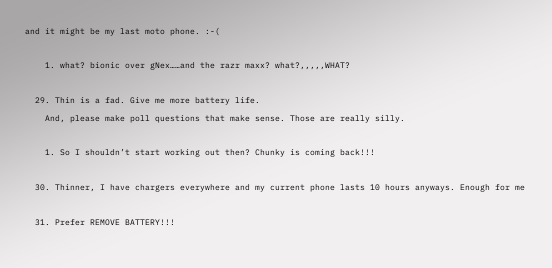and it might be my last moto phone. :-(

    1. what? bionic over gNex……and the razr maxx? what?,,,,,WHAT?

  29. Thin is a fad. Give me more battery life.
    And, please make poll questions that make sense. Those are really silly.

    1. So I shouldn’t start working out then? Chunky is coming back!!!

  30. Thinner, I have chargers everywhere and my current phone lasts 10 hours anyways. Enough for me

  31. Prefer REMOVE BATTERY!!!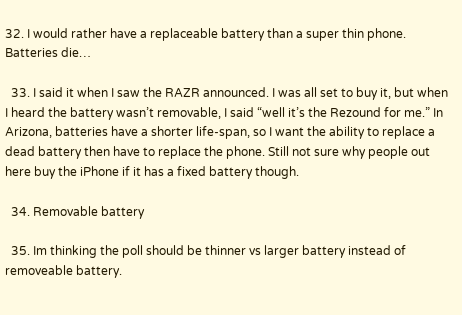32. I would rather have a replaceable battery than a super thin phone. Batteries die…

  33. I said it when I saw the RAZR announced. I was all set to buy it, but when I heard the battery wasn’t removable, I said “well it’s the Rezound for me.” In Arizona, batteries have a shorter life-span, so I want the ability to replace a dead battery then have to replace the phone. Still not sure why people out here buy the iPhone if it has a fixed battery though.

  34. Removable battery

  35. Im thinking the poll should be thinner vs larger battery instead of removeable battery.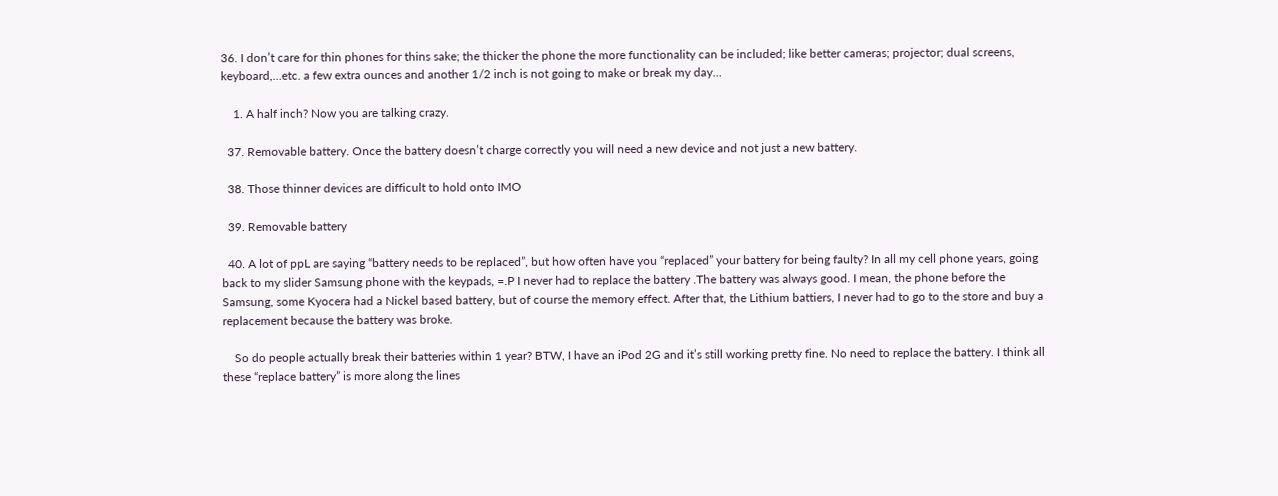36. I don’t care for thin phones for thins sake; the thicker the phone the more functionality can be included; like better cameras; projector; dual screens, keyboard,…etc. a few extra ounces and another 1/2 inch is not going to make or break my day…

    1. A half inch? Now you are talking crazy.

  37. Removable battery. Once the battery doesn’t charge correctly you will need a new device and not just a new battery.

  38. Those thinner devices are difficult to hold onto IMO

  39. Removable battery

  40. A lot of ppL are saying “battery needs to be replaced”, but how often have you “replaced” your battery for being faulty? In all my cell phone years, going back to my slider Samsung phone with the keypads, =.P I never had to replace the battery .The battery was always good. I mean, the phone before the Samsung, some Kyocera had a Nickel based battery, but of course the memory effect. After that, the Lithium battiers, I never had to go to the store and buy a replacement because the battery was broke.

    So do people actually break their batteries within 1 year? BTW, I have an iPod 2G and it’s still working pretty fine. No need to replace the battery. I think all these “replace battery” is more along the lines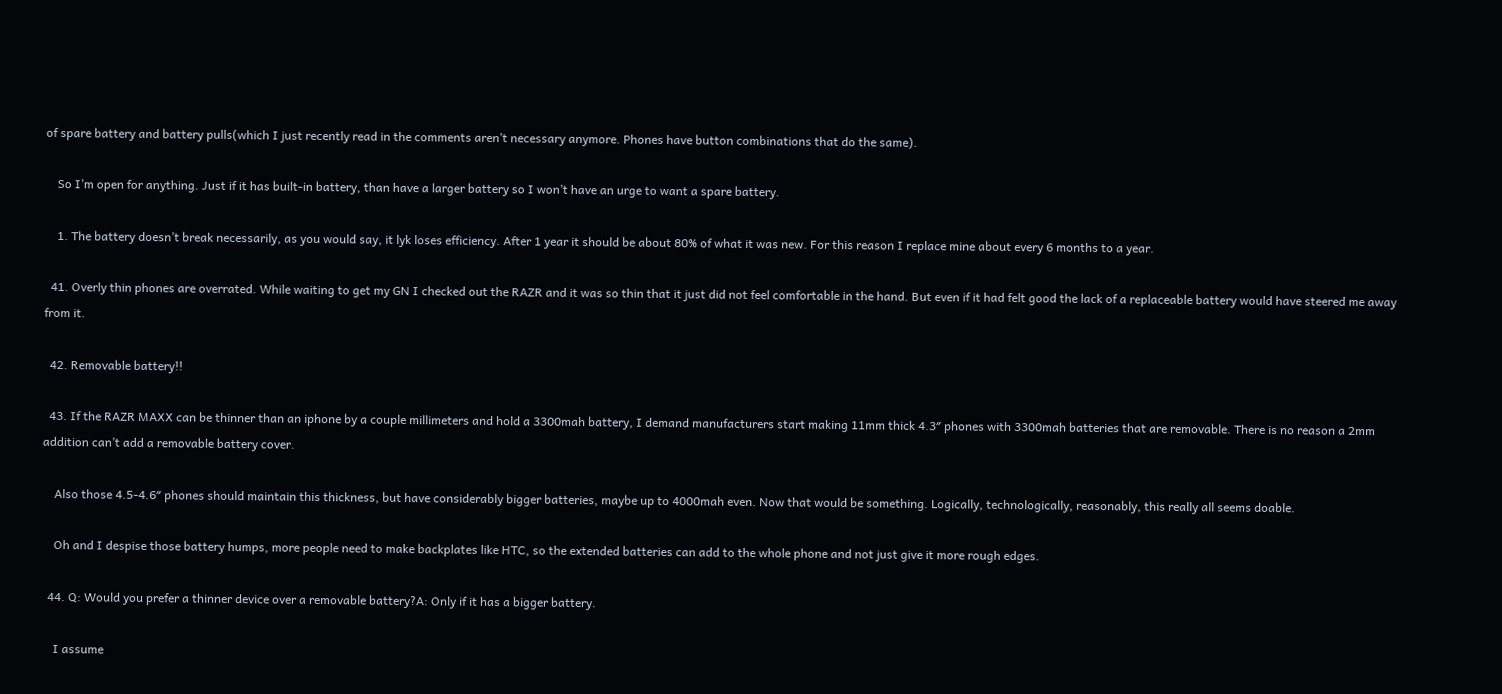of spare battery and battery pulls(which I just recently read in the comments aren’t necessary anymore. Phones have button combinations that do the same).

    So I’m open for anything. Just if it has built-in battery, than have a larger battery so I won’t have an urge to want a spare battery.

    1. The battery doesn’t break necessarily, as you would say, it lyk loses efficiency. After 1 year it should be about 80% of what it was new. For this reason I replace mine about every 6 months to a year.

  41. Overly thin phones are overrated. While waiting to get my GN I checked out the RAZR and it was so thin that it just did not feel comfortable in the hand. But even if it had felt good the lack of a replaceable battery would have steered me away from it.

  42. Removable battery!!

  43. If the RAZR MAXX can be thinner than an iphone by a couple millimeters and hold a 3300mah battery, I demand manufacturers start making 11mm thick 4.3″ phones with 3300mah batteries that are removable. There is no reason a 2mm addition can’t add a removable battery cover.

    Also those 4.5-4.6″ phones should maintain this thickness, but have considerably bigger batteries, maybe up to 4000mah even. Now that would be something. Logically, technologically, reasonably, this really all seems doable.

    Oh and I despise those battery humps, more people need to make backplates like HTC, so the extended batteries can add to the whole phone and not just give it more rough edges.

  44. Q: Would you prefer a thinner device over a removable battery?A: Only if it has a bigger battery.

    I assume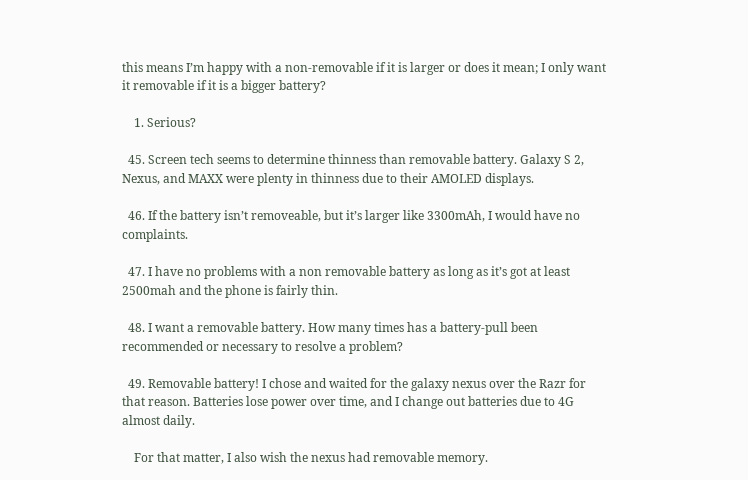this means I’m happy with a non-removable if it is larger or does it mean; I only want it removable if it is a bigger battery?

    1. Serious?

  45. Screen tech seems to determine thinness than removable battery. Galaxy S 2, Nexus, and MAXX were plenty in thinness due to their AMOLED displays.

  46. If the battery isn’t removeable, but it’s larger like 3300mAh, I would have no complaints.

  47. I have no problems with a non removable battery as long as it’s got at least 2500mah and the phone is fairly thin.

  48. I want a removable battery. How many times has a battery-pull been recommended or necessary to resolve a problem?

  49. Removable battery! I chose and waited for the galaxy nexus over the Razr for that reason. Batteries lose power over time, and I change out batteries due to 4G almost daily.

    For that matter, I also wish the nexus had removable memory.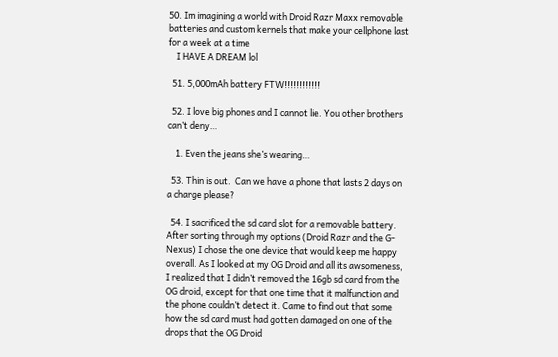50. Im imagining a world with Droid Razr Maxx removable batteries and custom kernels that make your cellphone last for a week at a time
    I HAVE A DREAM lol

  51. 5,000mAh battery FTW!!!!!!!!!!!!

  52. I love big phones and I cannot lie. You other brothers can’t deny…

    1. Even the jeans she’s wearing…

  53. Thin is out.  Can we have a phone that lasts 2 days on a charge please?

  54. I sacrificed the sd card slot for a removable battery. After sorting through my options (Droid Razr and the G-Nexus) I chose the one device that would keep me happy overall. As I looked at my OG Droid and all its awsomeness, I realized that I didn’t removed the 16gb sd card from the OG droid, except for that one time that it malfunction and the phone couldn’t detect it. Came to find out that some how the sd card must had gotten damaged on one of the drops that the OG Droid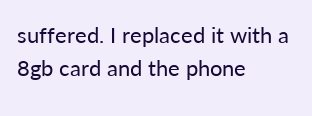suffered. I replaced it with a 8gb card and the phone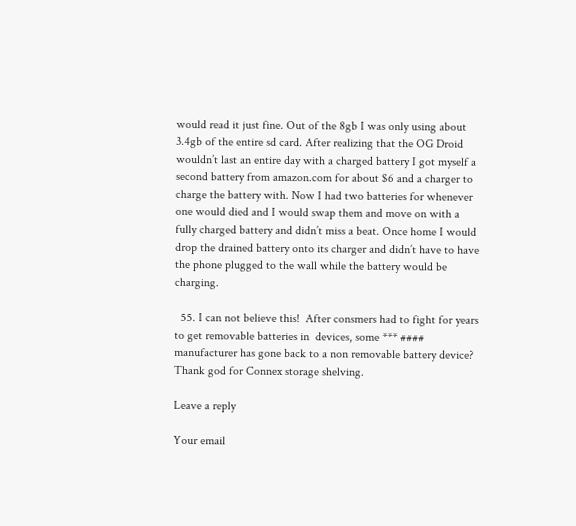would read it just fine. Out of the 8gb I was only using about 3.4gb of the entire sd card. After realizing that the OG Droid wouldn’t last an entire day with a charged battery I got myself a second battery from amazon.com for about $6 and a charger to charge the battery with. Now I had two batteries for whenever one would died and I would swap them and move on with a fully charged battery and didn’t miss a beat. Once home I would drop the drained battery onto its charger and didn’t have to have the phone plugged to the wall while the battery would be charging.

  55. I can not believe this!  After consmers had to fight for years to get removable batteries in  devices, some *** #### manufacturer has gone back to a non removable battery device?   Thank god for Connex storage shelving.

Leave a reply

Your email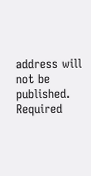address will not be published. Required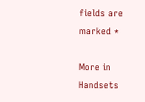fields are marked *

More in Handsets